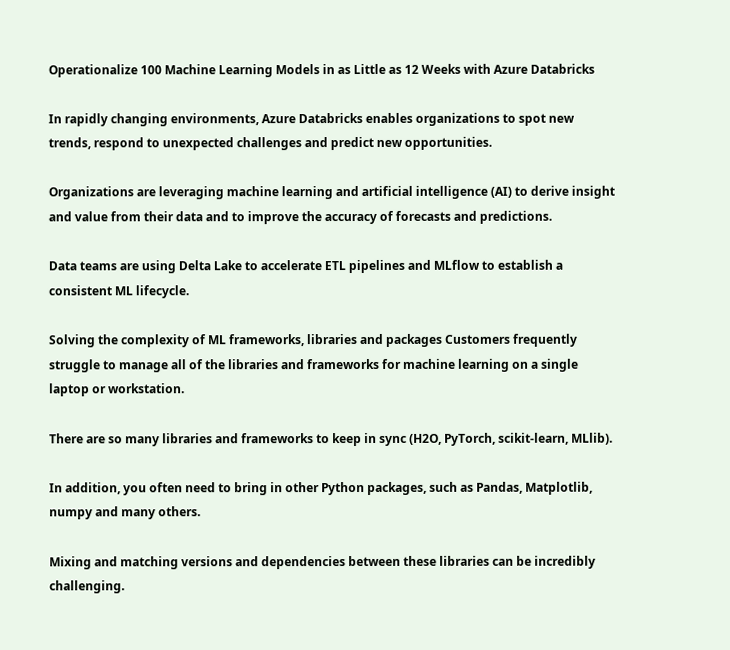Operationalize 100 Machine Learning Models in as Little as 12 Weeks with Azure Databricks

In rapidly changing environments, Azure Databricks enables organizations to spot new trends, respond to unexpected challenges and predict new opportunities.

Organizations are leveraging machine learning and artificial intelligence (AI) to derive insight and value from their data and to improve the accuracy of forecasts and predictions.

Data teams are using Delta Lake to accelerate ETL pipelines and MLflow to establish a consistent ML lifecycle.

Solving the complexity of ML frameworks, libraries and packages Customers frequently struggle to manage all of the libraries and frameworks for machine learning on a single laptop or workstation.

There are so many libraries and frameworks to keep in sync (H2O, PyTorch, scikit-learn, MLlib).

In addition, you often need to bring in other Python packages, such as Pandas, Matplotlib, numpy and many others.

Mixing and matching versions and dependencies between these libraries can be incredibly challenging.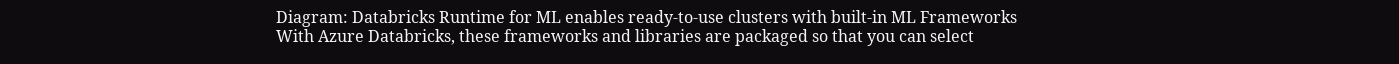Diagram: Databricks Runtime for ML enables ready-to-use clusters with built-in ML Frameworks With Azure Databricks, these frameworks and libraries are packaged so that you can select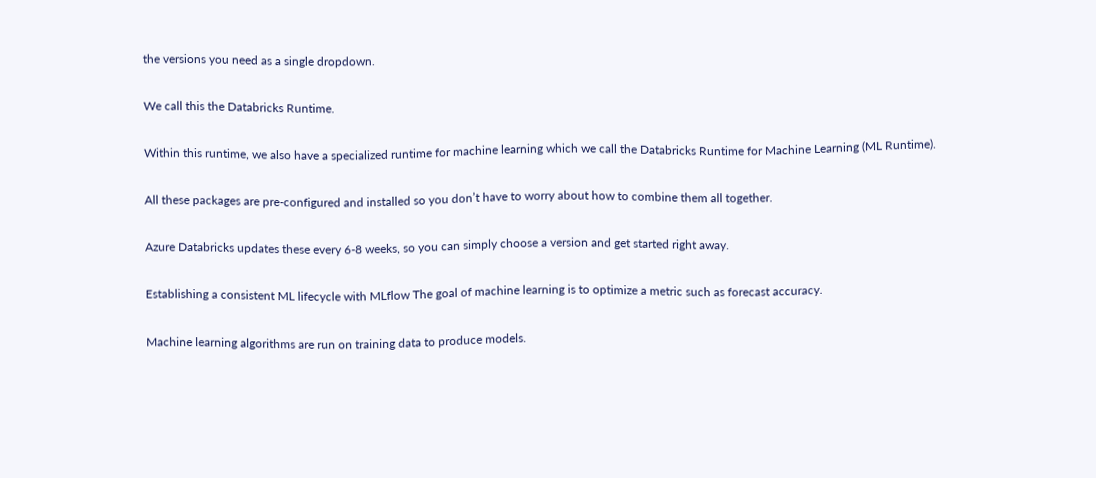the versions you need as a single dropdown.

We call this the Databricks Runtime.

Within this runtime, we also have a specialized runtime for machine learning which we call the Databricks Runtime for Machine Learning (ML Runtime).

All these packages are pre-configured and installed so you don’t have to worry about how to combine them all together.

Azure Databricks updates these every 6-8 weeks, so you can simply choose a version and get started right away.

Establishing a consistent ML lifecycle with MLflow The goal of machine learning is to optimize a metric such as forecast accuracy.

Machine learning algorithms are run on training data to produce models.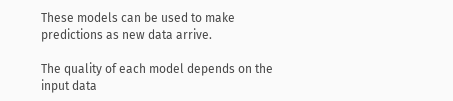These models can be used to make predictions as new data arrive.

The quality of each model depends on the input data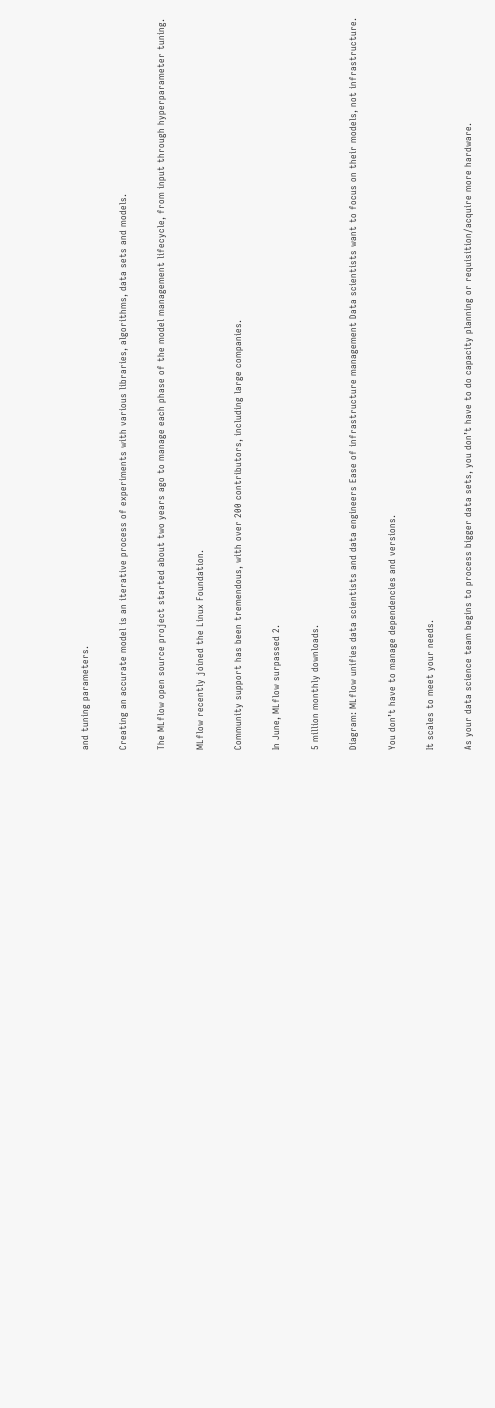and tuning parameters.

Creating an accurate model is an iterative process of experiments with various libraries, algorithms, data sets and models.

The MLflow open source project started about two years ago to manage each phase of the model management lifecycle, from input through hyperparameter tuning.

MLflow recently joined the Linux Foundation.

Community support has been tremendous, with over 200 contributors, including large companies.

In June, MLflow surpassed 2.

5 million monthly downloads.

Diagram: MLflow unifies data scientists and data engineers Ease of infrastructure management Data scientists want to focus on their models, not infrastructure.

You don’t have to manage dependencies and versions.

It scales to meet your needs.

As your data science team begins to process bigger data sets, you don’t have to do capacity planning or requisition/acquire more hardware.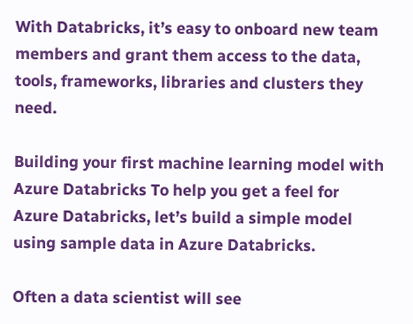With Databricks, it’s easy to onboard new team members and grant them access to the data, tools, frameworks, libraries and clusters they need.

Building your first machine learning model with Azure Databricks To help you get a feel for Azure Databricks, let’s build a simple model using sample data in Azure Databricks.

Often a data scientist will see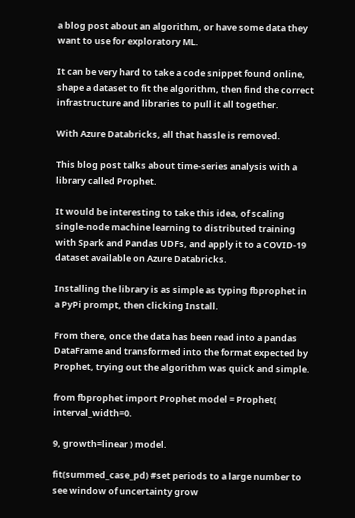a blog post about an algorithm, or have some data they want to use for exploratory ML.

It can be very hard to take a code snippet found online, shape a dataset to fit the algorithm, then find the correct infrastructure and libraries to pull it all together.

With Azure Databricks, all that hassle is removed.

This blog post talks about time-series analysis with a library called Prophet.

It would be interesting to take this idea, of scaling single-node machine learning to distributed training with Spark and Pandas UDFs, and apply it to a COVID-19 dataset available on Azure Databricks.

Installing the library is as simple as typing fbprophet in a PyPi prompt, then clicking Install.

From there, once the data has been read into a pandas DataFrame and transformed into the format expected by Prophet, trying out the algorithm was quick and simple.

from fbprophet import Prophet model = Prophet( interval_width=0.

9, growth=linear ) model.

fit(summed_case_pd) #set periods to a large number to see window of uncertainty grow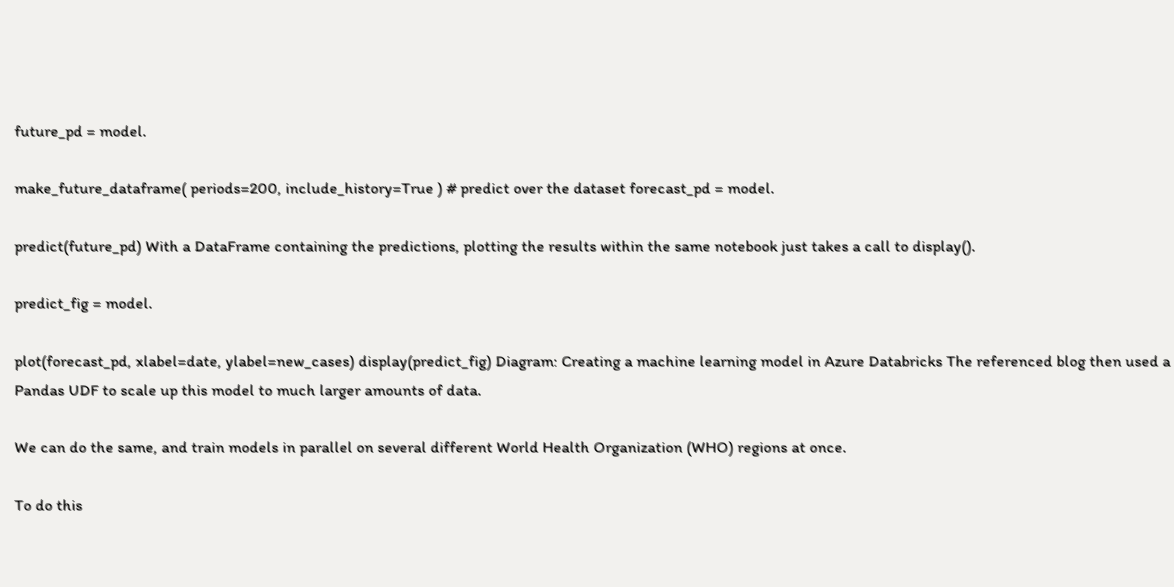future_pd = model.

make_future_dataframe( periods=200, include_history=True ) # predict over the dataset forecast_pd = model.

predict(future_pd) With a DataFrame containing the predictions, plotting the results within the same notebook just takes a call to display().

predict_fig = model.

plot(forecast_pd, xlabel=date, ylabel=new_cases) display(predict_fig) Diagram: Creating a machine learning model in Azure Databricks The referenced blog then used a Pandas UDF to scale up this model to much larger amounts of data.

We can do the same, and train models in parallel on several different World Health Organization (WHO) regions at once.

To do this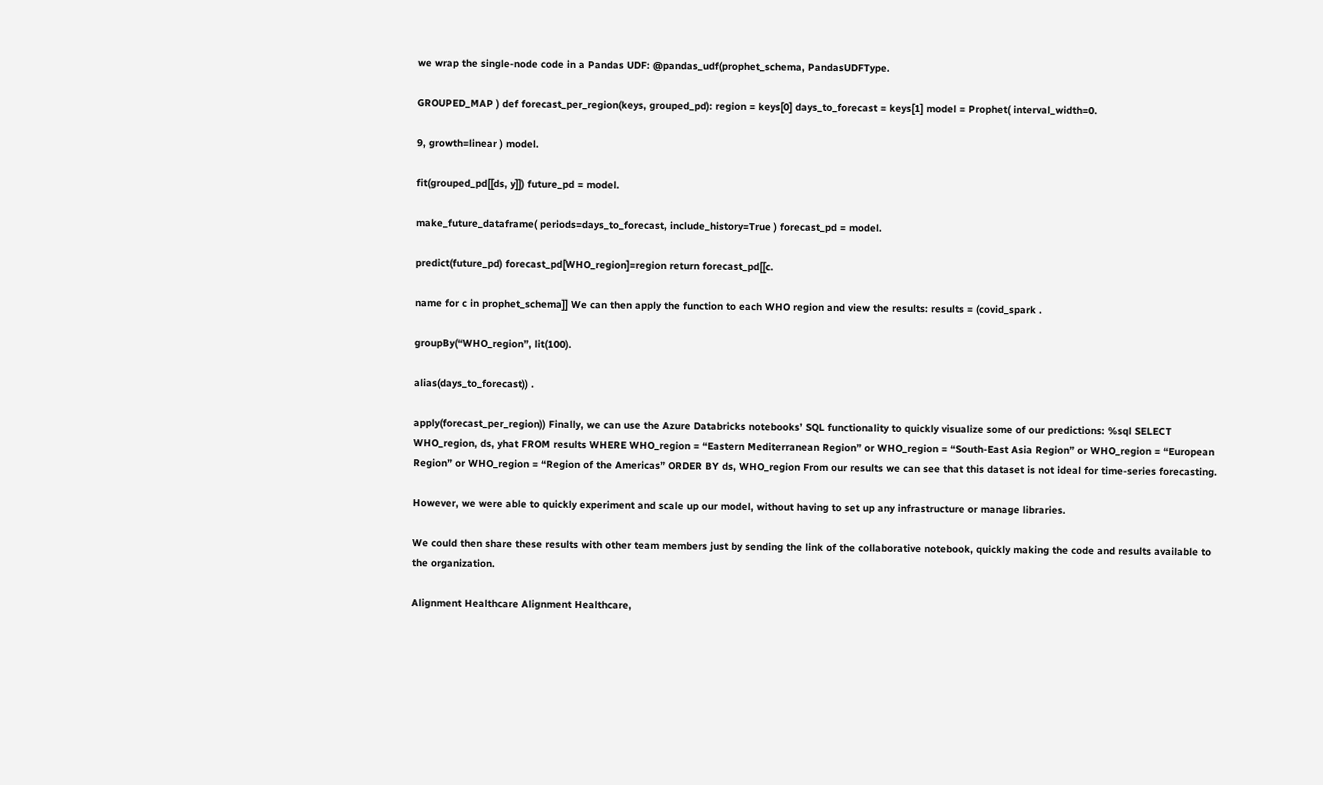we wrap the single-node code in a Pandas UDF: @pandas_udf(prophet_schema, PandasUDFType.

GROUPED_MAP ) def forecast_per_region(keys, grouped_pd): region = keys[0] days_to_forecast = keys[1] model = Prophet( interval_width=0.

9, growth=linear ) model.

fit(grouped_pd[[ds, y]]) future_pd = model.

make_future_dataframe( periods=days_to_forecast, include_history=True ) forecast_pd = model.

predict(future_pd) forecast_pd[WHO_region]=region return forecast_pd[[c.

name for c in prophet_schema]] We can then apply the function to each WHO region and view the results: results = (covid_spark .

groupBy(“WHO_region”, lit(100).

alias(days_to_forecast)) .

apply(forecast_per_region)) Finally, we can use the Azure Databricks notebooks’ SQL functionality to quickly visualize some of our predictions: %sql SELECT WHO_region, ds, yhat FROM results WHERE WHO_region = “Eastern Mediterranean Region” or WHO_region = “South-East Asia Region” or WHO_region = “European Region” or WHO_region = “Region of the Americas” ORDER BY ds, WHO_region From our results we can see that this dataset is not ideal for time-series forecasting.

However, we were able to quickly experiment and scale up our model, without having to set up any infrastructure or manage libraries.

We could then share these results with other team members just by sending the link of the collaborative notebook, quickly making the code and results available to the organization.

Alignment Healthcare Alignment Healthcare,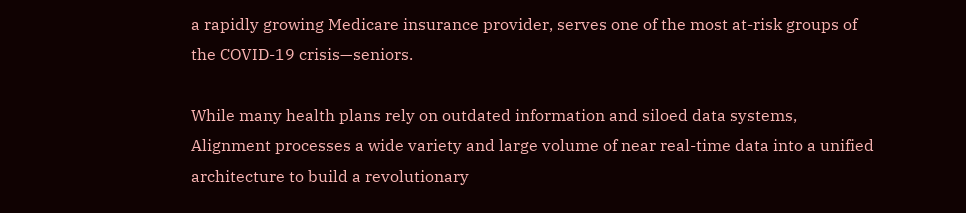a rapidly growing Medicare insurance provider, serves one of the most at-risk groups of the COVID-19 crisis—seniors.

While many health plans rely on outdated information and siloed data systems, Alignment processes a wide variety and large volume of near real-time data into a unified architecture to build a revolutionary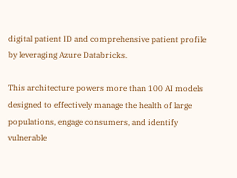digital patient ID and comprehensive patient profile by leveraging Azure Databricks.

This architecture powers more than 100 AI models designed to effectively manage the health of large populations, engage consumers, and identify vulnerable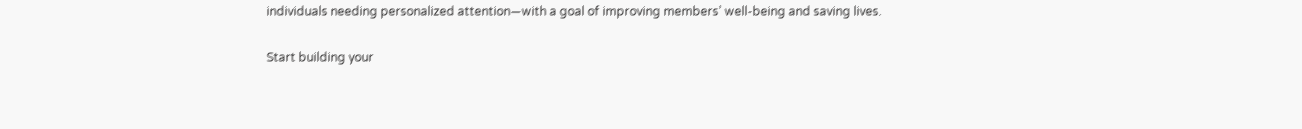individuals needing personalized attention—with a goal of improving members’ well-being and saving lives.

Start building your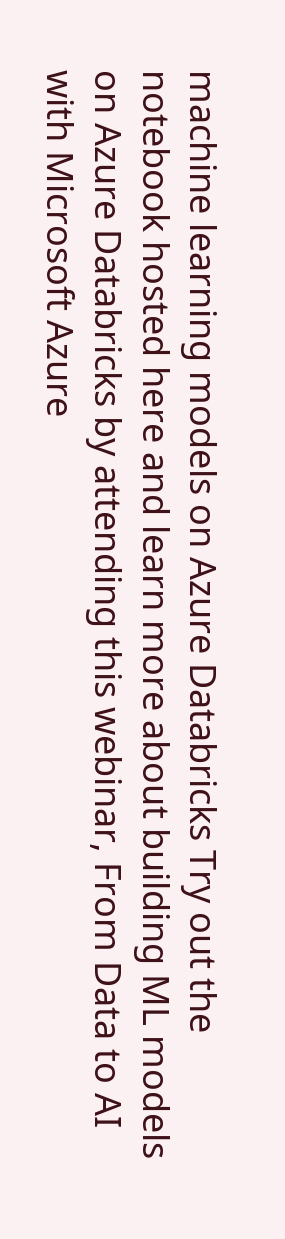machine learning models on Azure Databricks Try out the notebook hosted here and learn more about building ML models on Azure Databricks by attending this webinar, From Data to AI with Microsoft Azure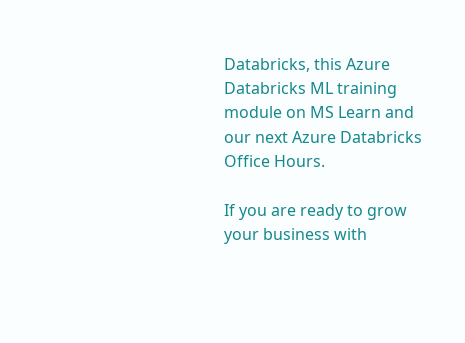Databricks, this Azure Databricks ML training module on MS Learn and our next Azure Databricks Office Hours.

If you are ready to grow your business with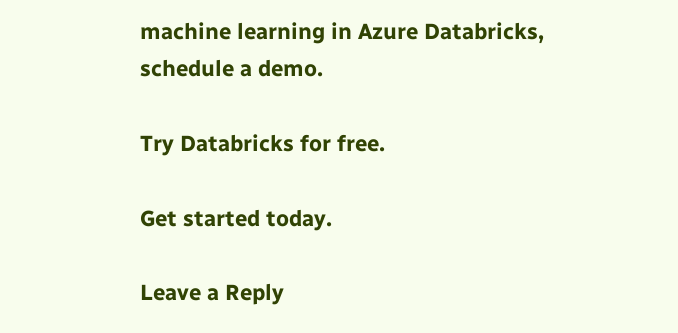machine learning in Azure Databricks, schedule a demo.

Try Databricks for free.

Get started today.

Leave a Reply